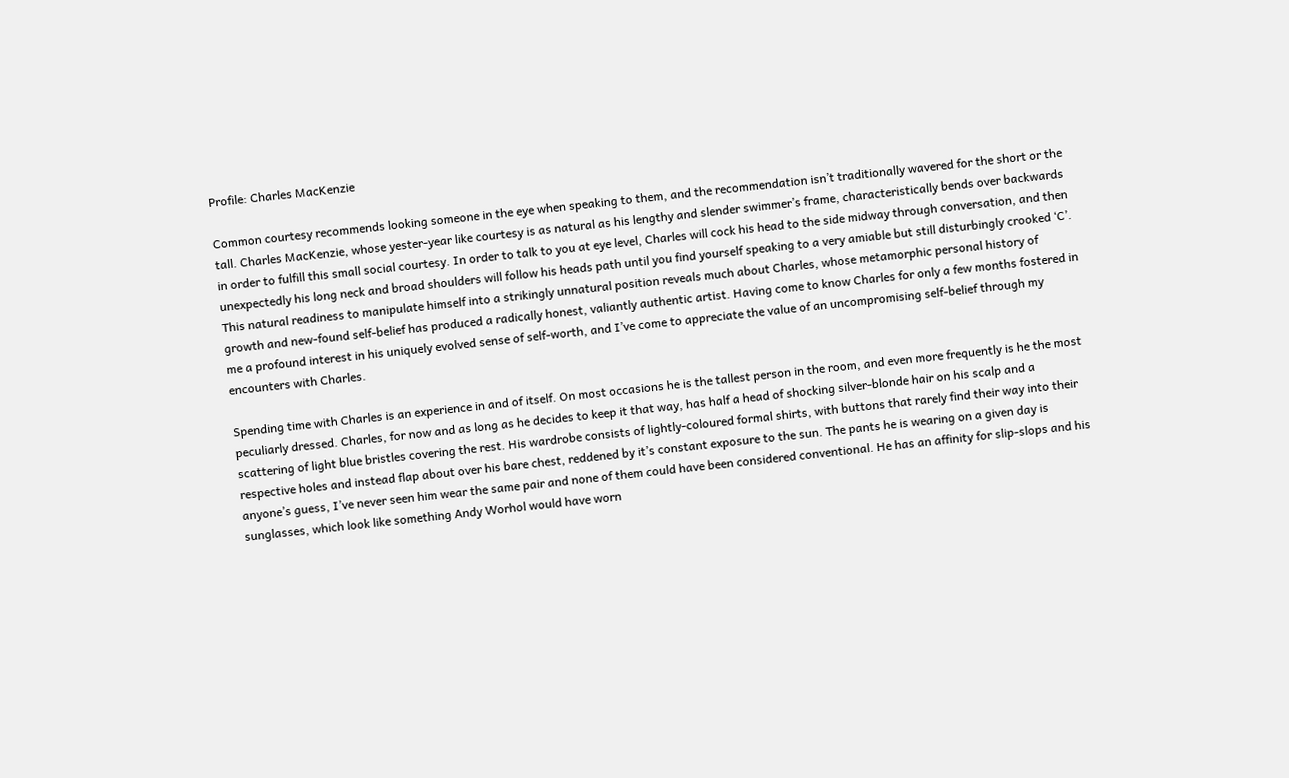Profile: Charles MacKenzie

Common courtesy recommends looking someone in the eye when speaking to them, and the recommendation isn’t traditionally wavered for the short or the tall. Charles MacKenzie, whose yester-year like courtesy is as natural as his lengthy and slender swimmer’s frame, characteristically bends over backwards in order to fulfill this small social courtesy. In order to talk to you at eye level, Charles will cock his head to the side midway through conversation, and then unexpectedly his long neck and broad shoulders will follow his heads path until you find yourself speaking to a very amiable but still disturbingly crooked ‘C’. This natural readiness to manipulate himself into a strikingly unnatural position reveals much about Charles, whose metamorphic personal history of growth and new-found self-belief has produced a radically honest, valiantly authentic artist. Having come to know Charles for only a few months fostered in me a profound interest in his uniquely evolved sense of self-worth, and I’ve come to appreciate the value of an uncompromising self-belief through my encounters with Charles.

Spending time with Charles is an experience in and of itself. On most occasions he is the tallest person in the room, and even more frequently is he the most peculiarly dressed. Charles, for now and as long as he decides to keep it that way, has half a head of shocking silver-blonde hair on his scalp and a scattering of light blue bristles covering the rest. His wardrobe consists of lightly-coloured formal shirts, with buttons that rarely find their way into their respective holes and instead flap about over his bare chest, reddened by it’s constant exposure to the sun. The pants he is wearing on a given day is anyone’s guess, I’ve never seen him wear the same pair and none of them could have been considered conventional. He has an affinity for slip-slops and his sunglasses, which look like something Andy Worhol would have worn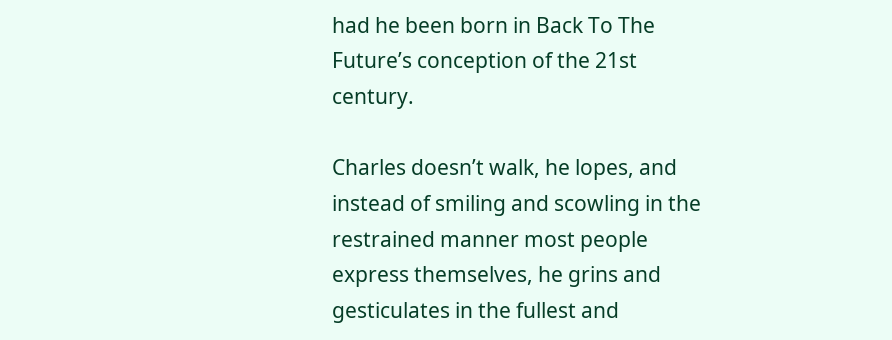had he been born in Back To The Future’s conception of the 21st century.

Charles doesn’t walk, he lopes, and instead of smiling and scowling in the restrained manner most people express themselves, he grins and gesticulates in the fullest and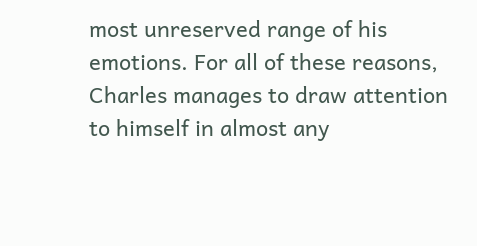most unreserved range of his emotions. For all of these reasons, Charles manages to draw attention to himself in almost any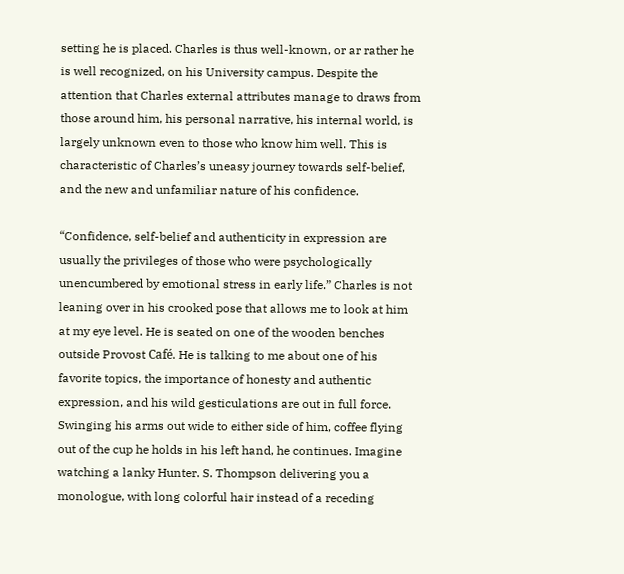setting he is placed. Charles is thus well-known, or ar rather he is well recognized, on his University campus. Despite the attention that Charles external attributes manage to draws from those around him, his personal narrative, his internal world, is largely unknown even to those who know him well. This is characteristic of Charles’s uneasy journey towards self-belief, and the new and unfamiliar nature of his confidence.

“Confidence, self-belief and authenticity in expression are usually the privileges of those who were psychologically unencumbered by emotional stress in early life.” Charles is not leaning over in his crooked pose that allows me to look at him at my eye level. He is seated on one of the wooden benches outside Provost Café. He is talking to me about one of his favorite topics, the importance of honesty and authentic expression, and his wild gesticulations are out in full force. Swinging his arms out wide to either side of him, coffee flying out of the cup he holds in his left hand, he continues. Imagine watching a lanky Hunter. S. Thompson delivering you a monologue, with long colorful hair instead of a receding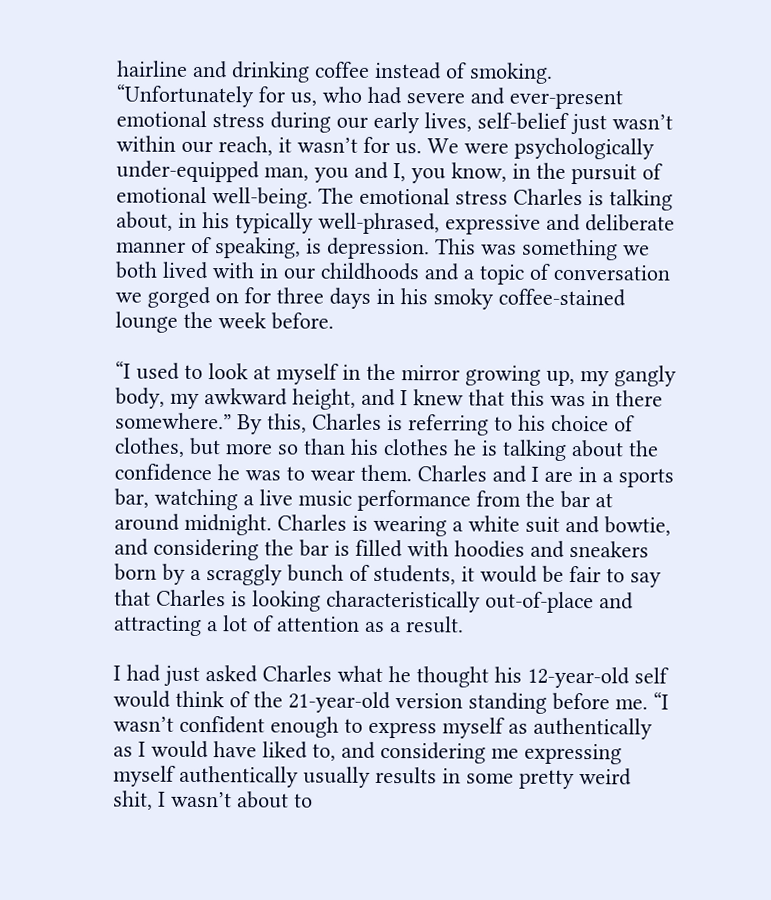hairline and drinking coffee instead of smoking. “Unfortunately for us, who had severe and ever-present emotional stress during our early lives, self-belief just wasn’t within our reach, it wasn’t for us. We were psychologically under-equipped man, you and I, you know, in the pursuit of emotional well-being. The emotional stress Charles is talking about, in his typically well-phrased, expressive and deliberate manner of speaking, is depression. This was something we both lived with in our childhoods and a topic of conversation we gorged on for three days in his smoky coffee-stained lounge the week before.

“I used to look at myself in the mirror growing up, my gangly body, my awkward height, and I knew that this was in there somewhere.” By this, Charles is referring to his choice of clothes, but more so than his clothes he is talking about the confidence he was to wear them. Charles and I are in a sports bar, watching a live music performance from the bar at around midnight. Charles is wearing a white suit and bowtie, and considering the bar is filled with hoodies and sneakers born by a scraggly bunch of students, it would be fair to say that Charles is looking characteristically out-of-place and attracting a lot of attention as a result.

I had just asked Charles what he thought his 12-year-old self would think of the 21-year-old version standing before me. “I wasn’t confident enough to express myself as authentically as I would have liked to, and considering me expressing myself authentically usually results in some pretty weird shit, I wasn’t about to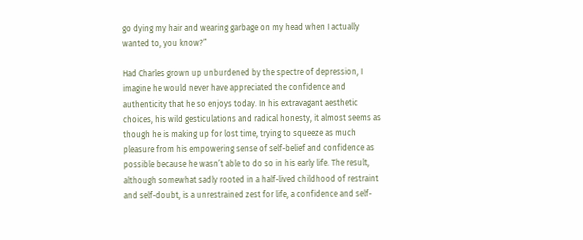go dying my hair and wearing garbage on my head when I actually wanted to, you know?”

Had Charles grown up unburdened by the spectre of depression, I imagine he would never have appreciated the confidence and authenticity that he so enjoys today. In his extravagant aesthetic choices, his wild gesticulations and radical honesty, it almost seems as though he is making up for lost time, trying to squeeze as much pleasure from his empowering sense of self-belief and confidence as possible because he wasn’t able to do so in his early life. The result, although somewhat sadly rooted in a half-lived childhood of restraint and self-doubt, is a unrestrained zest for life, a confidence and self-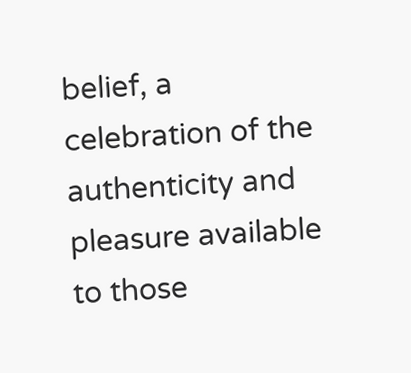belief, a celebration of the authenticity and pleasure available to those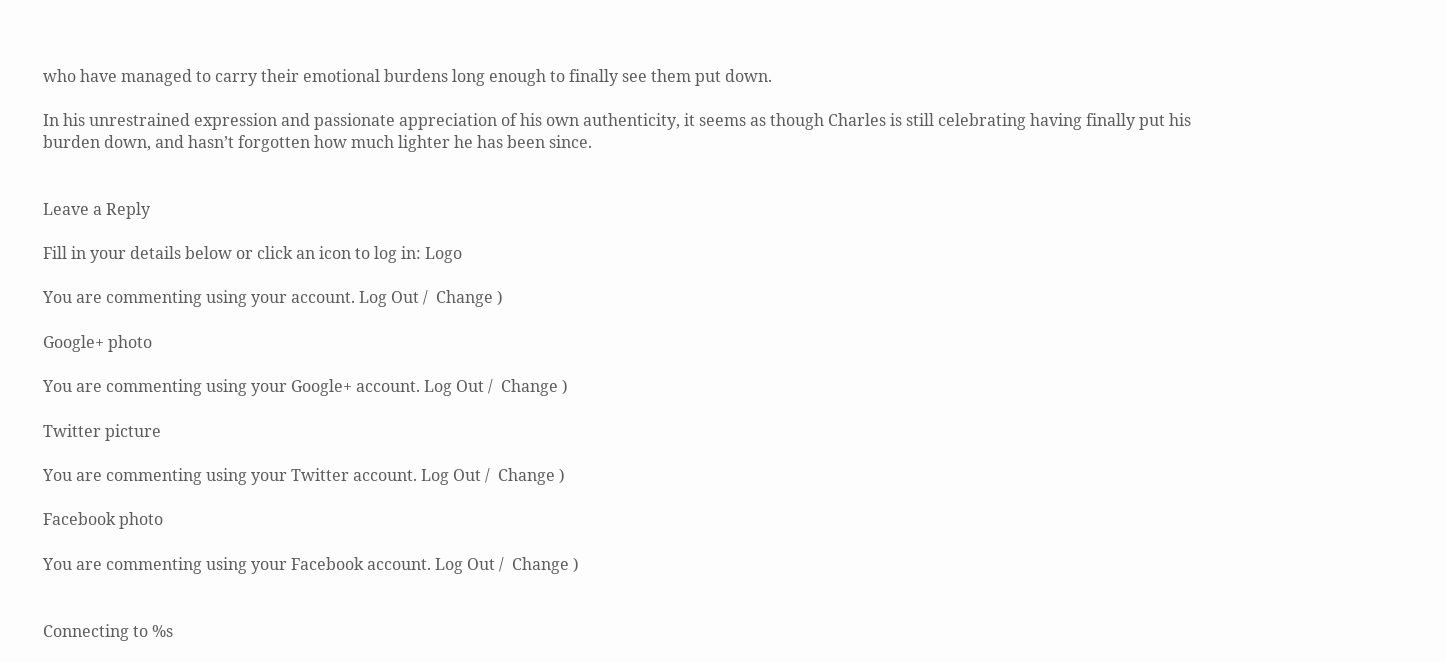who have managed to carry their emotional burdens long enough to finally see them put down.

In his unrestrained expression and passionate appreciation of his own authenticity, it seems as though Charles is still celebrating having finally put his burden down, and hasn’t forgotten how much lighter he has been since.


Leave a Reply

Fill in your details below or click an icon to log in: Logo

You are commenting using your account. Log Out /  Change )

Google+ photo

You are commenting using your Google+ account. Log Out /  Change )

Twitter picture

You are commenting using your Twitter account. Log Out /  Change )

Facebook photo

You are commenting using your Facebook account. Log Out /  Change )


Connecting to %s